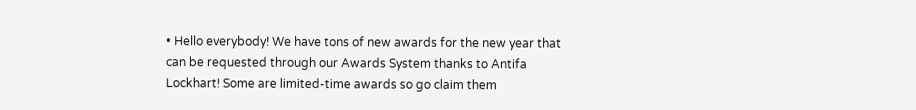• Hello everybody! We have tons of new awards for the new year that can be requested through our Awards System thanks to Antifa Lockhart! Some are limited-time awards so go claim them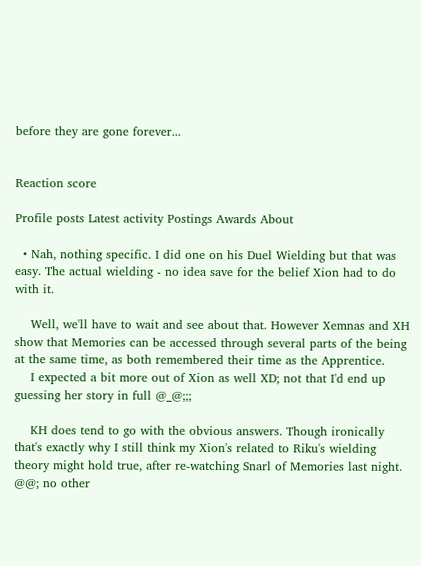before they are gone forever...


Reaction score

Profile posts Latest activity Postings Awards About

  • Nah, nothing specific. I did one on his Duel Wielding but that was easy. The actual wielding - no idea save for the belief Xion had to do with it.

    Well, we'll have to wait and see about that. However Xemnas and XH show that Memories can be accessed through several parts of the being at the same time, as both remembered their time as the Apprentice.
    I expected a bit more out of Xion as well XD; not that I'd end up guessing her story in full @_@;;;

    KH does tend to go with the obvious answers. Though ironically that's exactly why I still think my Xion's related to Riku's wielding theory might hold true, after re-watching Snarl of Memories last night. @@; no other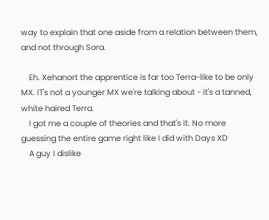way to explain that one aside from a relation between them, and not through Sora.

    Eh. Xehanort the apprentice is far too Terra-like to be only MX. IT's not a younger MX we're talking about - it's a tanned, white haired Terra.
    I got me a couple of theories and that's it. No more guessing the entire game right like I did with Days XD
    A guy I dislike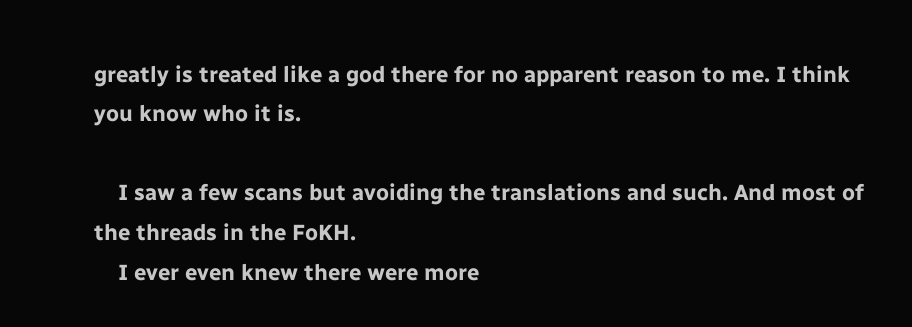greatly is treated like a god there for no apparent reason to me. I think you know who it is.

    I saw a few scans but avoiding the translations and such. And most of the threads in the FoKH.
    I ever even knew there were more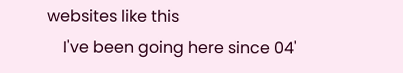websites like this
    I've been going here since 04'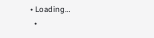• Loading…
  •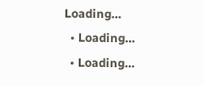Loading…
  • Loading…
  • Loading…